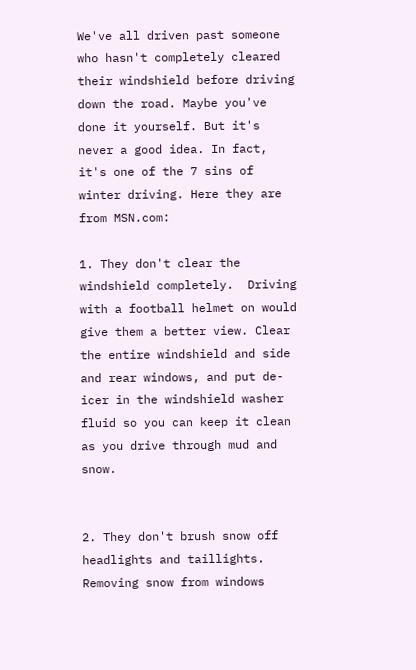We've all driven past someone who hasn't completely cleared their windshield before driving down the road. Maybe you've done it yourself. But it's never a good idea. In fact, it's one of the 7 sins of winter driving. Here they are from MSN.com:

1. They don't clear the windshield completely.  Driving with a football helmet on would give them a better view. Clear the entire windshield and side and rear windows, and put de-icer in the windshield washer fluid so you can keep it clean as you drive through mud and snow.


2. They don't brush snow off headlights and taillights. Removing snow from windows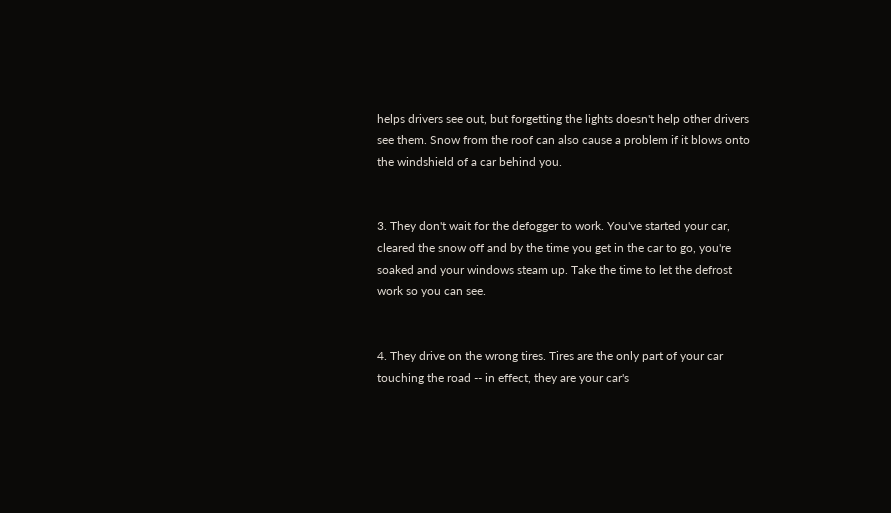helps drivers see out, but forgetting the lights doesn't help other drivers see them. Snow from the roof can also cause a problem if it blows onto the windshield of a car behind you.


3. They don't wait for the defogger to work. You've started your car, cleared the snow off and by the time you get in the car to go, you're soaked and your windows steam up. Take the time to let the defrost work so you can see.


4. They drive on the wrong tires. Tires are the only part of your car touching the road -- in effect, they are your car's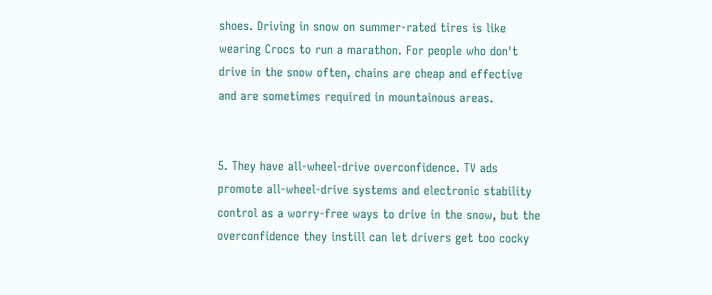shoes. Driving in snow on summer-rated tires is like wearing Crocs to run a marathon. For people who don't drive in the snow often, chains are cheap and effective and are sometimes required in mountainous areas.


5. They have all-wheel-drive overconfidence. TV ads promote all-wheel-drive systems and electronic stability control as a worry-free ways to drive in the snow, but the overconfidence they instill can let drivers get too cocky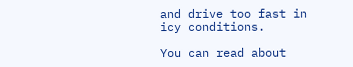and drive too fast in icy conditions.

You can read about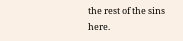the rest of the sins here.